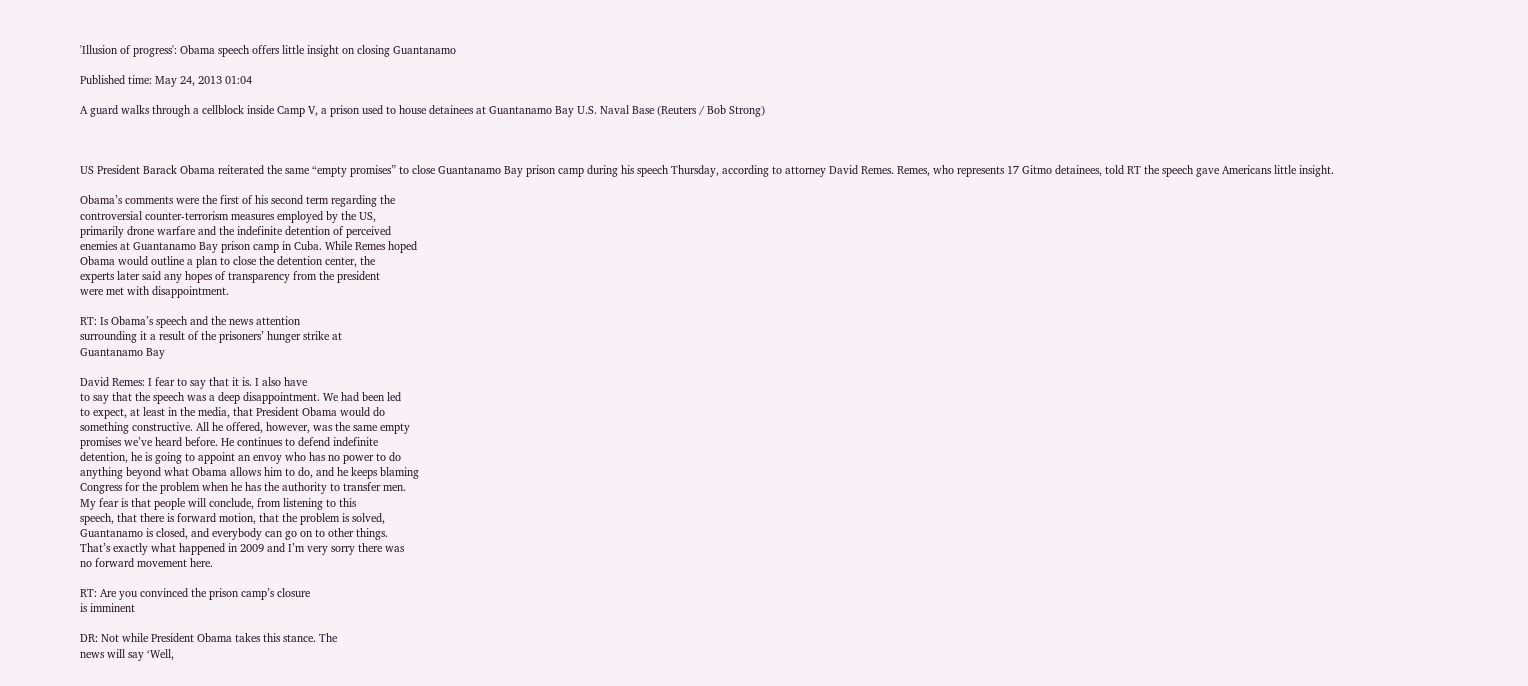'Illusion of progress': Obama speech offers little insight on closing Guantanamo

Published time: May 24, 2013 01:04

A guard walks through a cellblock inside Camp V, a prison used to house detainees at Guantanamo Bay U.S. Naval Base (Reuters / Bob Strong)



US President Barack Obama reiterated the same “empty promises” to close Guantanamo Bay prison camp during his speech Thursday, according to attorney David Remes. Remes, who represents 17 Gitmo detainees, told RT the speech gave Americans little insight.

Obama’s comments were the first of his second term regarding the
controversial counter-terrorism measures employed by the US,
primarily drone warfare and the indefinite detention of perceived
enemies at Guantanamo Bay prison camp in Cuba. While Remes hoped
Obama would outline a plan to close the detention center, the
experts later said any hopes of transparency from the president
were met with disappointment.

RT: Is Obama’s speech and the news attention
surrounding it a result of the prisoners’ hunger strike at
Guantanamo Bay

David Remes: I fear to say that it is. I also have
to say that the speech was a deep disappointment. We had been led
to expect, at least in the media, that President Obama would do
something constructive. All he offered, however, was the same empty
promises we’ve heard before. He continues to defend indefinite
detention, he is going to appoint an envoy who has no power to do
anything beyond what Obama allows him to do, and he keeps blaming
Congress for the problem when he has the authority to transfer men.
My fear is that people will conclude, from listening to this
speech, that there is forward motion, that the problem is solved,
Guantanamo is closed, and everybody can go on to other things.
That’s exactly what happened in 2009 and I’m very sorry there was
no forward movement here.

RT: Are you convinced the prison camp’s closure
is imminent

DR: Not while President Obama takes this stance. The
news will say ‘Well,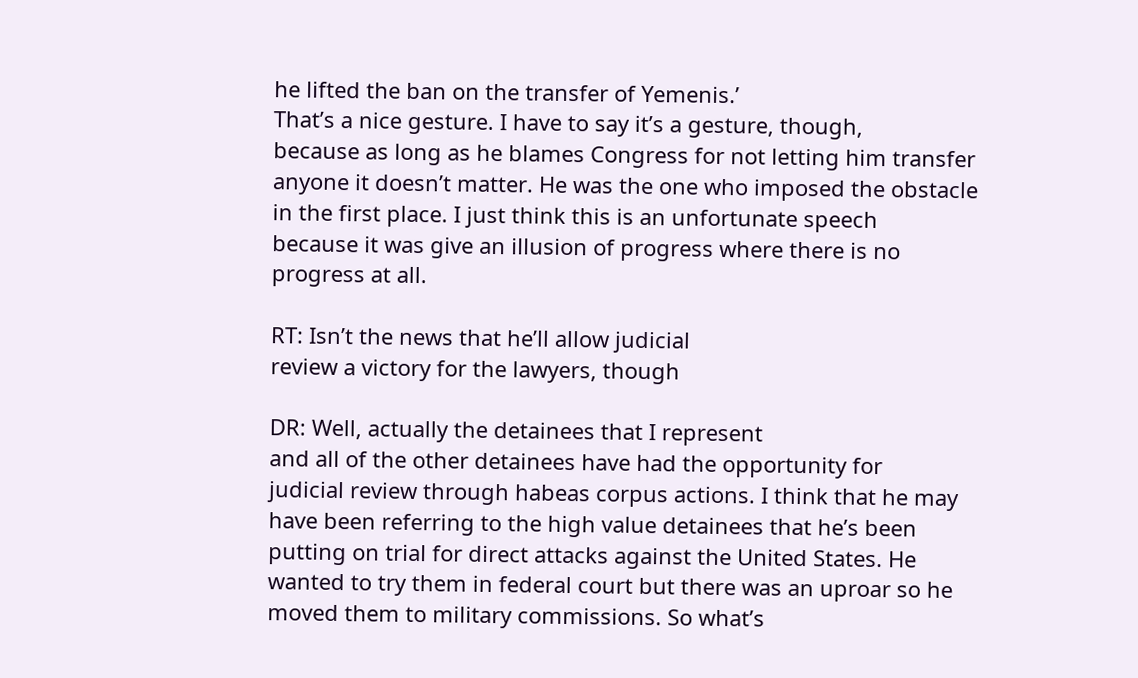he lifted the ban on the transfer of Yemenis.’
That’s a nice gesture. I have to say it’s a gesture, though,
because as long as he blames Congress for not letting him transfer
anyone it doesn’t matter. He was the one who imposed the obstacle
in the first place. I just think this is an unfortunate speech
because it was give an illusion of progress where there is no
progress at all.

RT: Isn’t the news that he’ll allow judicial
review a victory for the lawyers, though

DR: Well, actually the detainees that I represent
and all of the other detainees have had the opportunity for
judicial review through habeas corpus actions. I think that he may
have been referring to the high value detainees that he’s been
putting on trial for direct attacks against the United States. He
wanted to try them in federal court but there was an uproar so he
moved them to military commissions. So what’s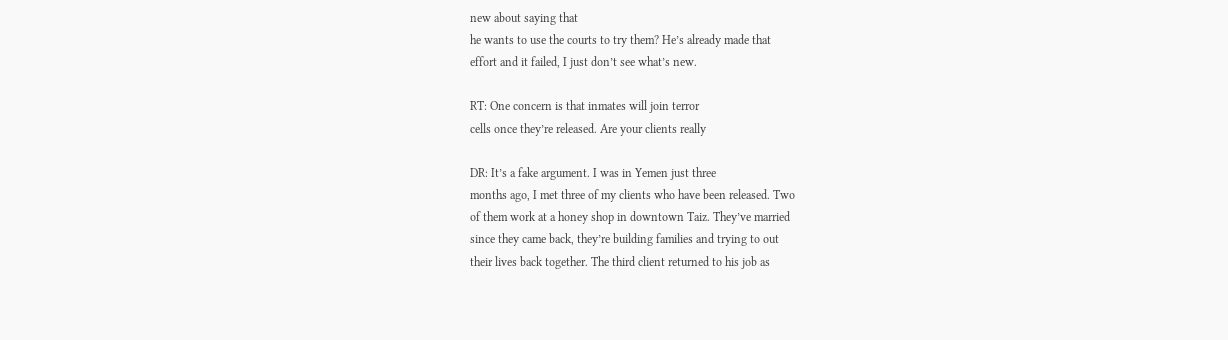new about saying that
he wants to use the courts to try them? He’s already made that
effort and it failed, I just don’t see what’s new.

RT: One concern is that inmates will join terror
cells once they’re released. Are your clients really

DR: It’s a fake argument. I was in Yemen just three
months ago, I met three of my clients who have been released. Two
of them work at a honey shop in downtown Taiz. They’ve married
since they came back, they’re building families and trying to out
their lives back together. The third client returned to his job as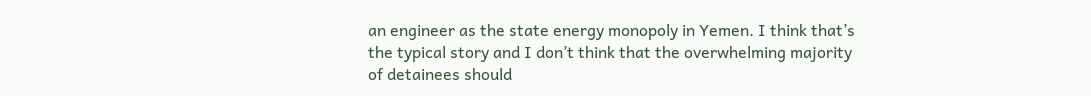an engineer as the state energy monopoly in Yemen. I think that’s
the typical story and I don’t think that the overwhelming majority
of detainees should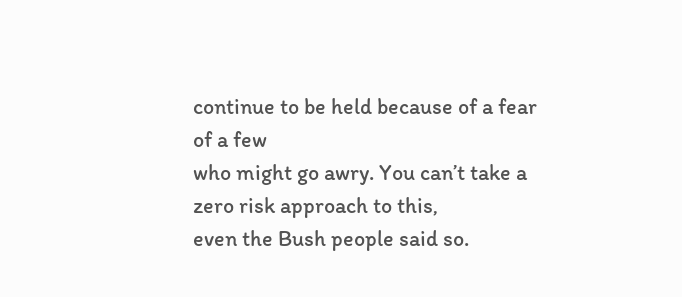continue to be held because of a fear of a few
who might go awry. You can’t take a zero risk approach to this,
even the Bush people said so.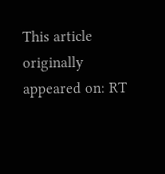This article originally appeared on: RT